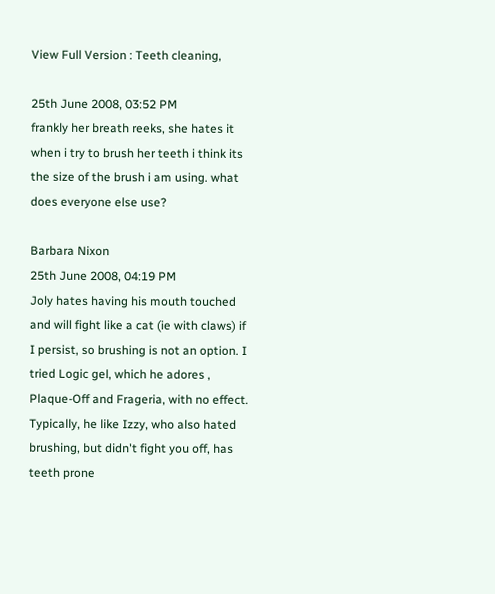View Full Version : Teeth cleaning,

25th June 2008, 03:52 PM
frankly her breath reeks, she hates it when i try to brush her teeth i think its the size of the brush i am using. what does everyone else use?

Barbara Nixon
25th June 2008, 04:19 PM
Joly hates having his mouth touched and will fight like a cat (ie with claws) if I persist, so brushing is not an option. I tried Logic gel, which he adores , Plaque-Off and Frageria, with no effect. Typically, he like Izzy, who also hated brushing, but didn't fight you off, has teeth prone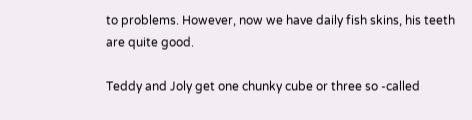to problems. However, now we have daily fish skins, his teeth are quite good.

Teddy and Joly get one chunky cube or three so -called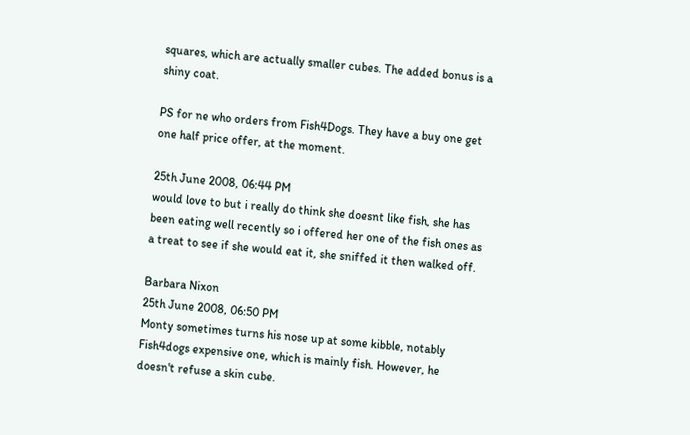squares, which are actually smaller cubes. The added bonus is a shiny coat.

PS for ne who orders from Fish4Dogs. They have a buy one get one half price offer, at the moment.

25th June 2008, 06:44 PM
would love to but i really do think she doesnt like fish, she has been eating well recently so i offered her one of the fish ones as a treat to see if she would eat it, she sniffed it then walked off.

Barbara Nixon
25th June 2008, 06:50 PM
Monty sometimes turns his nose up at some kibble, notably Fish4dogs expensive one, which is mainly fish. However, he doesn't refuse a skin cube.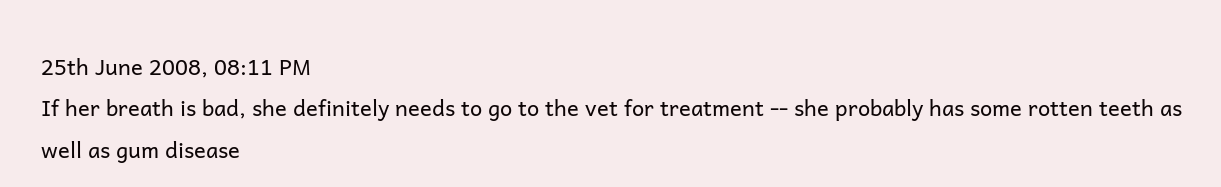25th June 2008, 08:11 PM
If her breath is bad, she definitely needs to go to the vet for treatment -- she probably has some rotten teeth as well as gum disease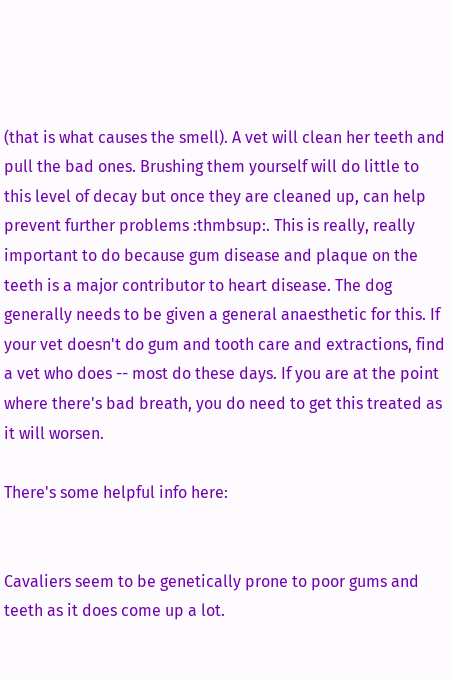(that is what causes the smell). A vet will clean her teeth and pull the bad ones. Brushing them yourself will do little to this level of decay but once they are cleaned up, can help prevent further problems :thmbsup:. This is really, really important to do because gum disease and plaque on the teeth is a major contributor to heart disease. The dog generally needs to be given a general anaesthetic for this. If your vet doesn't do gum and tooth care and extractions, find a vet who does -- most do these days. If you are at the point where there's bad breath, you do need to get this treated as it will worsen.

There's some helpful info here:


Cavaliers seem to be genetically prone to poor gums and teeth as it does come up a lot.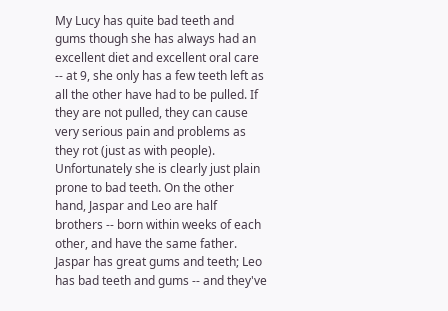My Lucy has quite bad teeth and gums though she has always had an excellent diet and excellent oral care -- at 9, she only has a few teeth left as all the other have had to be pulled. If they are not pulled, they can cause very serious pain and problems as they rot (just as with people). Unfortunately she is clearly just plain prone to bad teeth. On the other hand, Jaspar and Leo are half brothers -- born within weeks of each other, and have the same father. Jaspar has great gums and teeth; Leo has bad teeth and gums -- and they've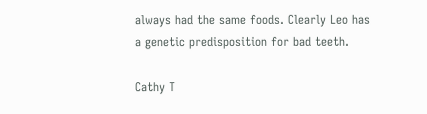always had the same foods. Clearly Leo has a genetic predisposition for bad teeth.

Cathy T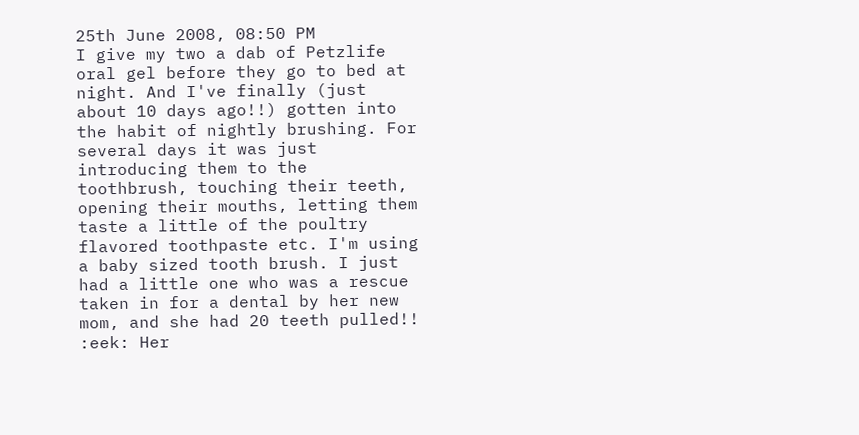25th June 2008, 08:50 PM
I give my two a dab of Petzlife oral gel before they go to bed at night. And I've finally (just about 10 days ago!!) gotten into the habit of nightly brushing. For several days it was just introducing them to the toothbrush, touching their teeth, opening their mouths, letting them taste a little of the poultry flavored toothpaste etc. I'm using a baby sized tooth brush. I just had a little one who was a rescue taken in for a dental by her new mom, and she had 20 teeth pulled!! :eek: Her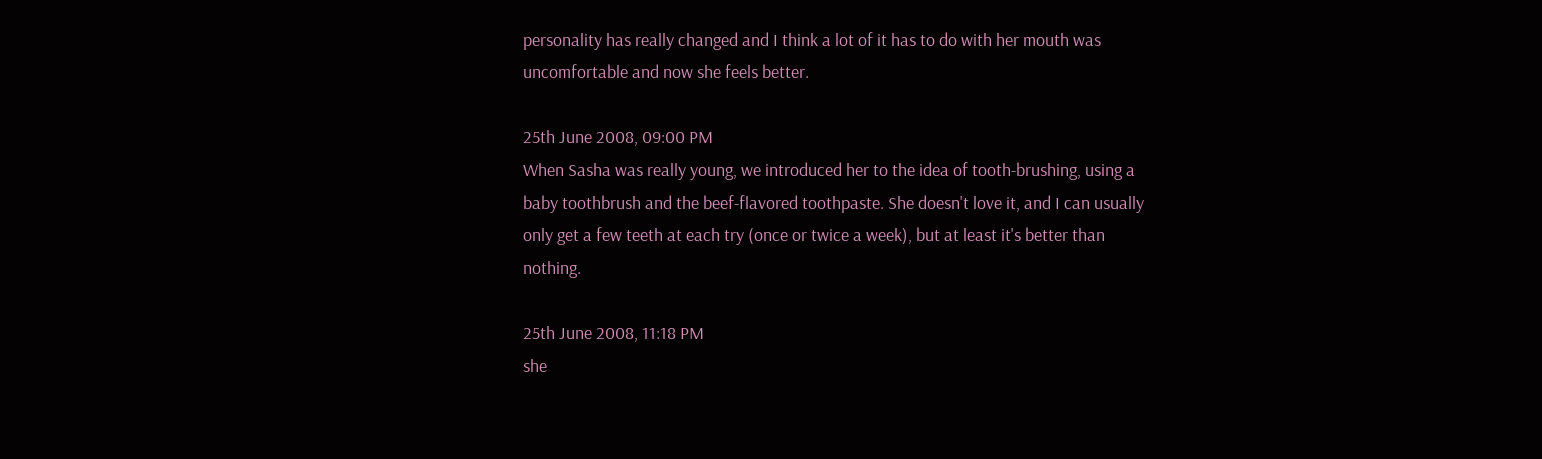personality has really changed and I think a lot of it has to do with her mouth was uncomfortable and now she feels better.

25th June 2008, 09:00 PM
When Sasha was really young, we introduced her to the idea of tooth-brushing, using a baby toothbrush and the beef-flavored toothpaste. She doesn't love it, and I can usually only get a few teeth at each try (once or twice a week), but at least it's better than nothing.

25th June 2008, 11:18 PM
she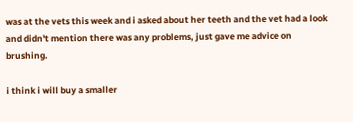was at the vets this week and i asked about her teeth and the vet had a look and didn't mention there was any problems, just gave me advice on brushing.

i think i will buy a smaller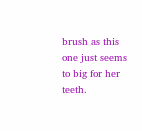brush as this one just seems to big for her teeth.